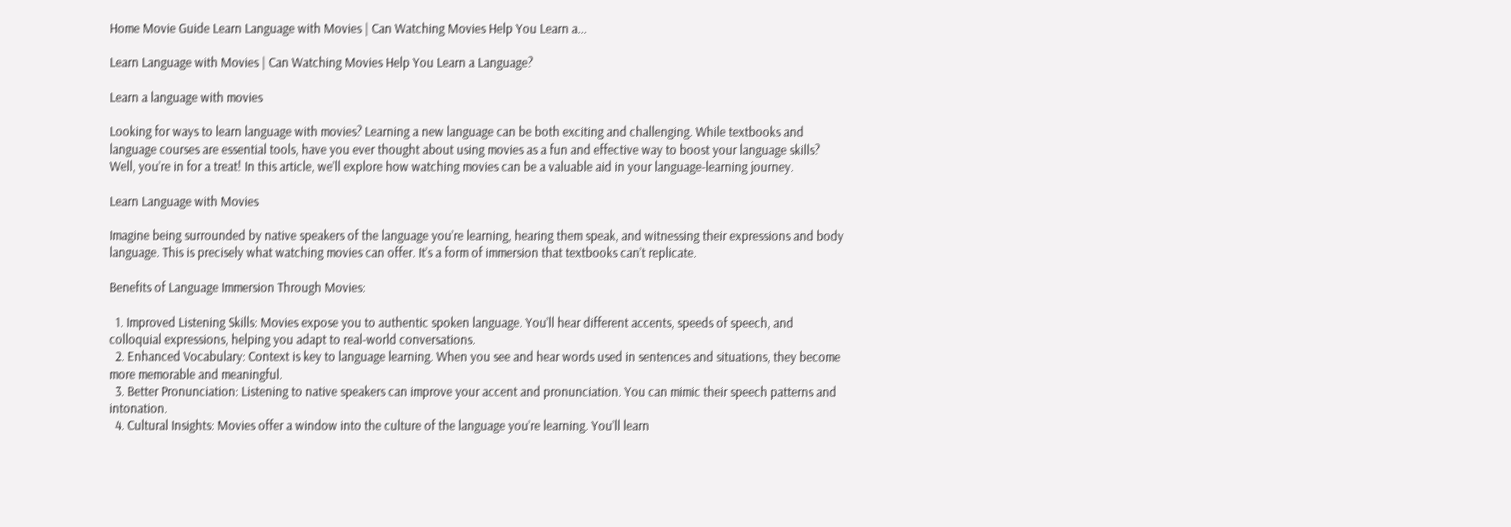Home Movie Guide Learn Language with Movies | Can Watching Movies Help You Learn a...

Learn Language with Movies | Can Watching Movies Help You Learn a Language?

Learn a language with movies

Looking for ways to learn language with movies? Learning a new language can be both exciting and challenging. While textbooks and language courses are essential tools, have you ever thought about using movies as a fun and effective way to boost your language skills? Well, you’re in for a treat! In this article, we’ll explore how watching movies can be a valuable aid in your language-learning journey.

Learn Language with Movies

Imagine being surrounded by native speakers of the language you’re learning, hearing them speak, and witnessing their expressions and body language. This is precisely what watching movies can offer. It’s a form of immersion that textbooks can’t replicate.

Benefits of Language Immersion Through Movies:

  1. Improved Listening Skills: Movies expose you to authentic spoken language. You’ll hear different accents, speeds of speech, and colloquial expressions, helping you adapt to real-world conversations.
  2. Enhanced Vocabulary: Context is key to language learning. When you see and hear words used in sentences and situations, they become more memorable and meaningful.
  3. Better Pronunciation: Listening to native speakers can improve your accent and pronunciation. You can mimic their speech patterns and intonation.
  4. Cultural Insights: Movies offer a window into the culture of the language you’re learning. You’ll learn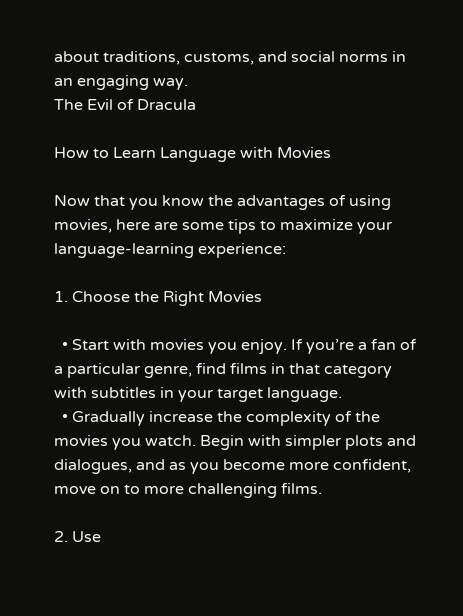about traditions, customs, and social norms in an engaging way.
The Evil of Dracula

How to Learn Language with Movies

Now that you know the advantages of using movies, here are some tips to maximize your language-learning experience:

1. Choose the Right Movies

  • Start with movies you enjoy. If you’re a fan of a particular genre, find films in that category with subtitles in your target language.
  • Gradually increase the complexity of the movies you watch. Begin with simpler plots and dialogues, and as you become more confident, move on to more challenging films.

2. Use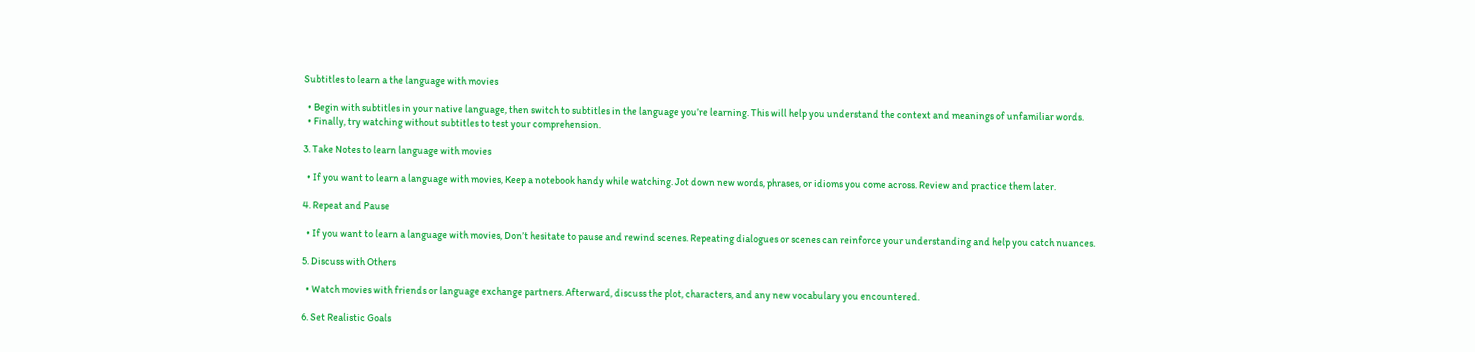Subtitles to learn a the language with movies

  • Begin with subtitles in your native language, then switch to subtitles in the language you’re learning. This will help you understand the context and meanings of unfamiliar words.
  • Finally, try watching without subtitles to test your comprehension.

3. Take Notes to learn language with movies

  • If you want to learn a language with movies, Keep a notebook handy while watching. Jot down new words, phrases, or idioms you come across. Review and practice them later.

4. Repeat and Pause

  • If you want to learn a language with movies, Don’t hesitate to pause and rewind scenes. Repeating dialogues or scenes can reinforce your understanding and help you catch nuances.

5. Discuss with Others

  • Watch movies with friends or language exchange partners. Afterward, discuss the plot, characters, and any new vocabulary you encountered.

6. Set Realistic Goals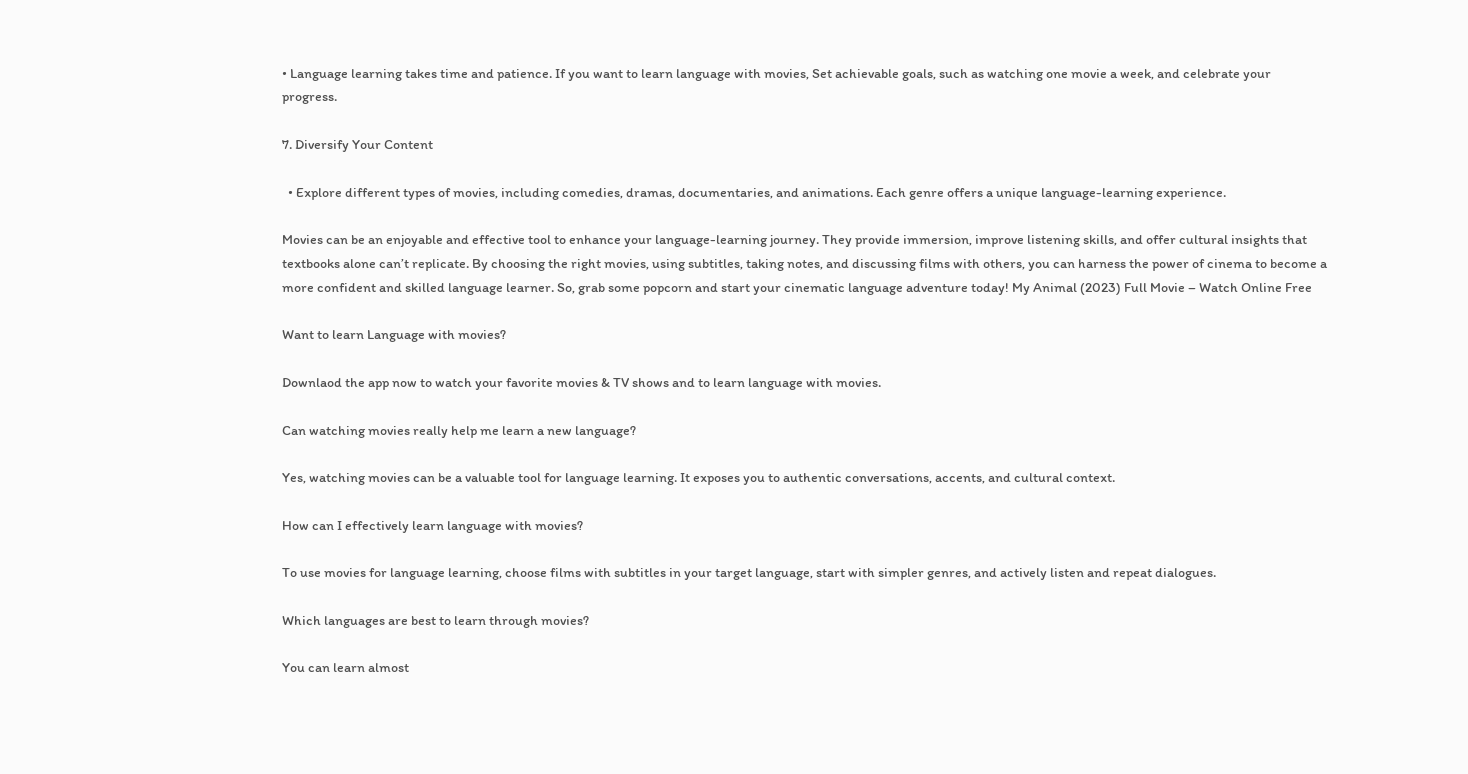• Language learning takes time and patience. If you want to learn language with movies, Set achievable goals, such as watching one movie a week, and celebrate your progress.

7. Diversify Your Content

  • Explore different types of movies, including comedies, dramas, documentaries, and animations. Each genre offers a unique language-learning experience.

Movies can be an enjoyable and effective tool to enhance your language-learning journey. They provide immersion, improve listening skills, and offer cultural insights that textbooks alone can’t replicate. By choosing the right movies, using subtitles, taking notes, and discussing films with others, you can harness the power of cinema to become a more confident and skilled language learner. So, grab some popcorn and start your cinematic language adventure today! My Animal (2023) Full Movie – Watch Online Free

Want to learn Language with movies?

Downlaod the app now to watch your favorite movies & TV shows and to learn language with movies.

Can watching movies really help me learn a new language?

Yes, watching movies can be a valuable tool for language learning. It exposes you to authentic conversations, accents, and cultural context.

How can I effectively learn language with movies?

To use movies for language learning, choose films with subtitles in your target language, start with simpler genres, and actively listen and repeat dialogues.

Which languages are best to learn through movies?

You can learn almost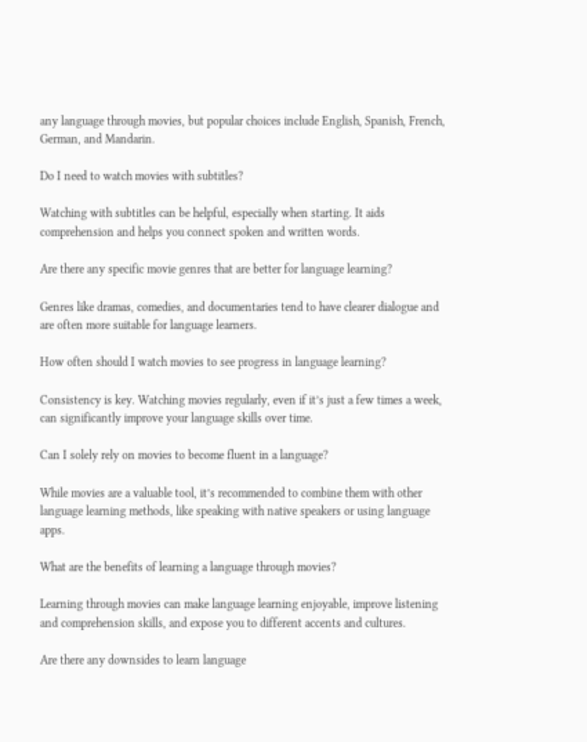any language through movies, but popular choices include English, Spanish, French, German, and Mandarin.

Do I need to watch movies with subtitles?

Watching with subtitles can be helpful, especially when starting. It aids comprehension and helps you connect spoken and written words.

Are there any specific movie genres that are better for language learning?

Genres like dramas, comedies, and documentaries tend to have clearer dialogue and are often more suitable for language learners.

How often should I watch movies to see progress in language learning?

Consistency is key. Watching movies regularly, even if it’s just a few times a week, can significantly improve your language skills over time.

Can I solely rely on movies to become fluent in a language?

While movies are a valuable tool, it’s recommended to combine them with other language learning methods, like speaking with native speakers or using language apps.

What are the benefits of learning a language through movies?

Learning through movies can make language learning enjoyable, improve listening and comprehension skills, and expose you to different accents and cultures.

Are there any downsides to learn language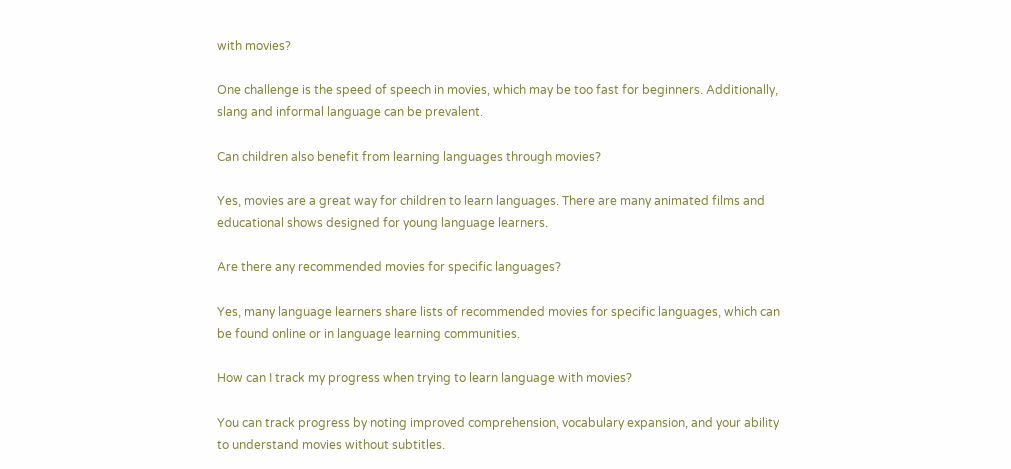with movies?

One challenge is the speed of speech in movies, which may be too fast for beginners. Additionally, slang and informal language can be prevalent.

Can children also benefit from learning languages through movies?

Yes, movies are a great way for children to learn languages. There are many animated films and educational shows designed for young language learners.

Are there any recommended movies for specific languages?

Yes, many language learners share lists of recommended movies for specific languages, which can be found online or in language learning communities.

How can I track my progress when trying to learn language with movies?

You can track progress by noting improved comprehension, vocabulary expansion, and your ability to understand movies without subtitles.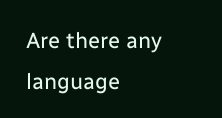Are there any language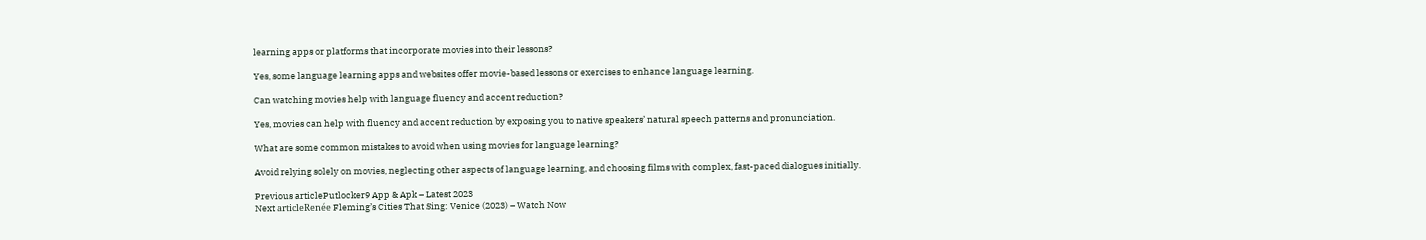learning apps or platforms that incorporate movies into their lessons?

Yes, some language learning apps and websites offer movie-based lessons or exercises to enhance language learning.

Can watching movies help with language fluency and accent reduction?

Yes, movies can help with fluency and accent reduction by exposing you to native speakers’ natural speech patterns and pronunciation.

What are some common mistakes to avoid when using movies for language learning?

Avoid relying solely on movies, neglecting other aspects of language learning, and choosing films with complex, fast-paced dialogues initially.

Previous articlePutlocker9 App & Apk – Latest 2023
Next articleRenée Fleming’s Cities That Sing: Venice (2023) – Watch Now